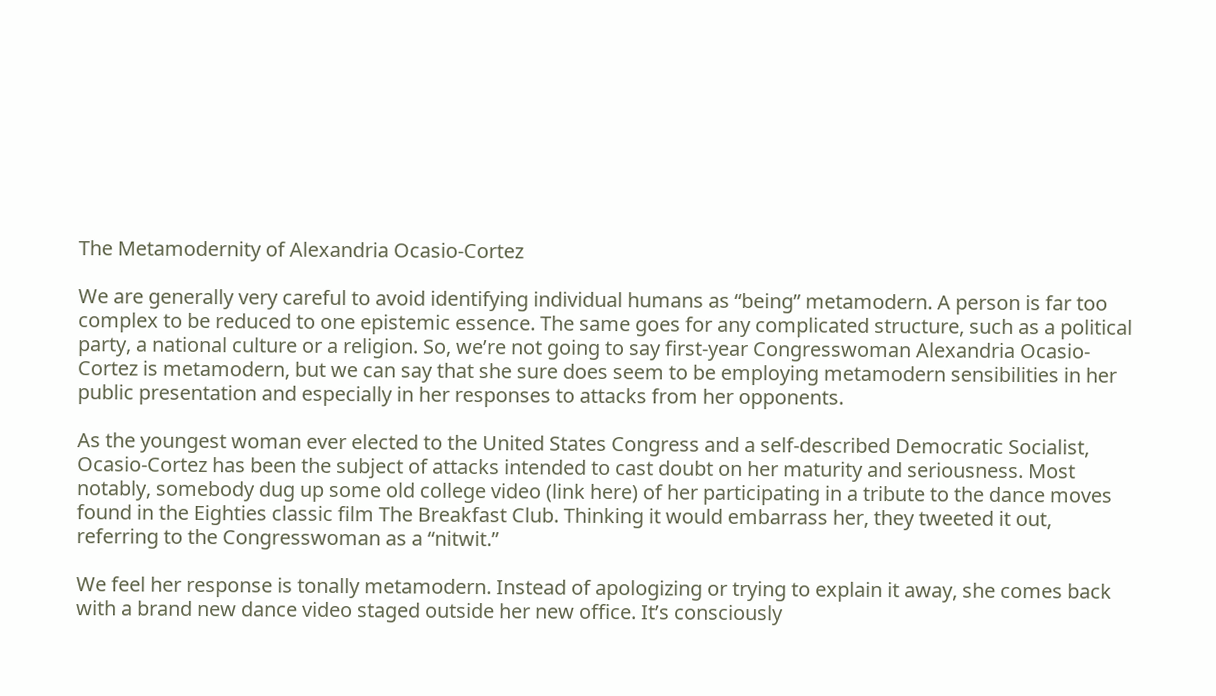The Metamodernity of Alexandria Ocasio-Cortez

We are generally very careful to avoid identifying individual humans as “being” metamodern. A person is far too complex to be reduced to one epistemic essence. The same goes for any complicated structure, such as a political party, a national culture or a religion. So, we’re not going to say first-year Congresswoman Alexandria Ocasio-Cortez is metamodern, but we can say that she sure does seem to be employing metamodern sensibilities in her public presentation and especially in her responses to attacks from her opponents.

As the youngest woman ever elected to the United States Congress and a self-described Democratic Socialist, Ocasio-Cortez has been the subject of attacks intended to cast doubt on her maturity and seriousness. Most notably, somebody dug up some old college video (link here) of her participating in a tribute to the dance moves found in the Eighties classic film The Breakfast Club. Thinking it would embarrass her, they tweeted it out, referring to the Congresswoman as a “nitwit.”

We feel her response is tonally metamodern. Instead of apologizing or trying to explain it away, she comes back with a brand new dance video staged outside her new office. It’s consciously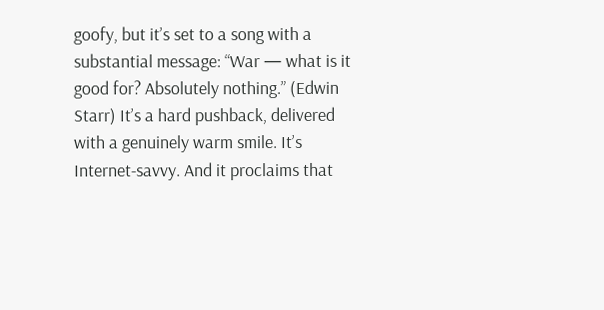goofy, but it’s set to a song with a substantial message: “War — what is it good for? Absolutely nothing.” (Edwin Starr) It’s a hard pushback, delivered with a genuinely warm smile. It’s Internet-savvy. And it proclaims that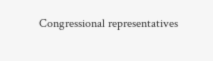Congressional representatives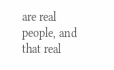are real people, and that real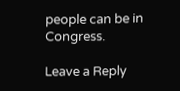people can be in Congress.

Leave a Reply